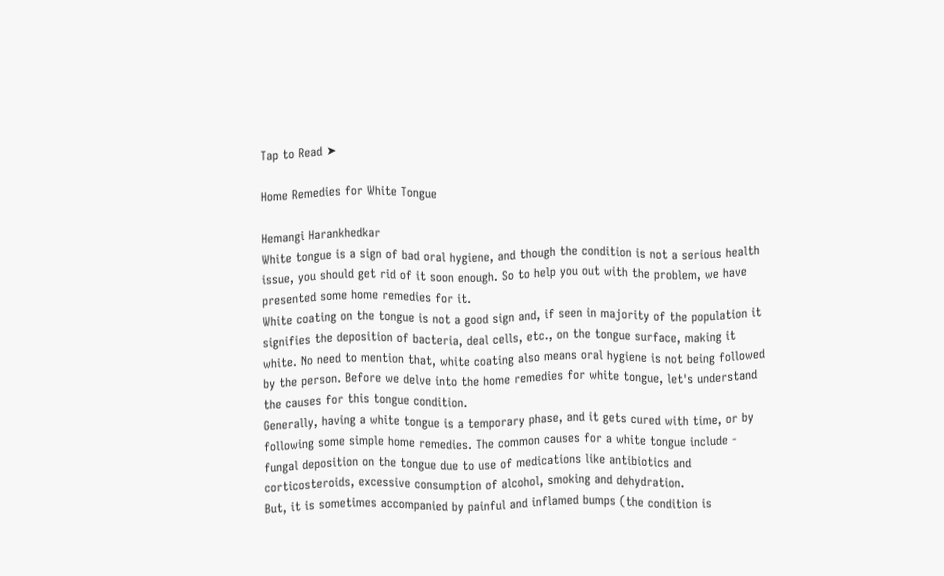Tap to Read ➤

Home Remedies for White Tongue

Hemangi Harankhedkar
White tongue is a sign of bad oral hygiene, and though the condition is not a serious health issue, you should get rid of it soon enough. So to help you out with the problem, we have presented some home remedies for it.
White coating on the tongue is not a good sign and, if seen in majority of the population it signifies the deposition of bacteria, deal cells, etc., on the tongue surface, making it white. No need to mention that, white coating also means oral hygiene is not being followed by the person. Before we delve into the home remedies for white tongue, let's understand the causes for this tongue condition.
Generally, having a white tongue is a temporary phase, and it gets cured with time, or by following some simple home remedies. The common causes for a white tongue include - fungal deposition on the tongue due to use of medications like antibiotics and corticosteroids, excessive consumption of alcohol, smoking and dehydration.
But, it is sometimes accompanied by painful and inflamed bumps (the condition is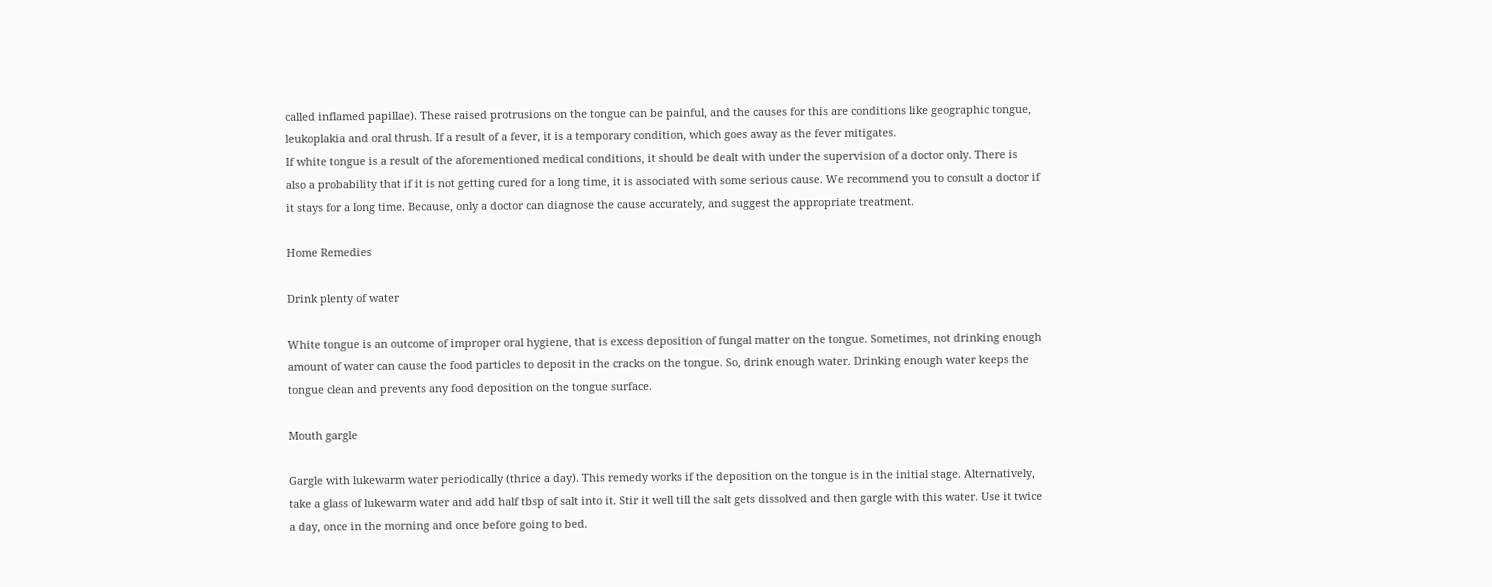called inflamed papillae). These raised protrusions on the tongue can be painful, and the causes for this are conditions like geographic tongue, leukoplakia and oral thrush. If a result of a fever, it is a temporary condition, which goes away as the fever mitigates.
If white tongue is a result of the aforementioned medical conditions, it should be dealt with under the supervision of a doctor only. There is also a probability that if it is not getting cured for a long time, it is associated with some serious cause. We recommend you to consult a doctor if it stays for a long time. Because, only a doctor can diagnose the cause accurately, and suggest the appropriate treatment.

Home Remedies

Drink plenty of water

White tongue is an outcome of improper oral hygiene, that is excess deposition of fungal matter on the tongue. Sometimes, not drinking enough amount of water can cause the food particles to deposit in the cracks on the tongue. So, drink enough water. Drinking enough water keeps the tongue clean and prevents any food deposition on the tongue surface.

Mouth gargle

Gargle with lukewarm water periodically (thrice a day). This remedy works if the deposition on the tongue is in the initial stage. Alternatively, take a glass of lukewarm water and add half tbsp of salt into it. Stir it well till the salt gets dissolved and then gargle with this water. Use it twice a day, once in the morning and once before going to bed.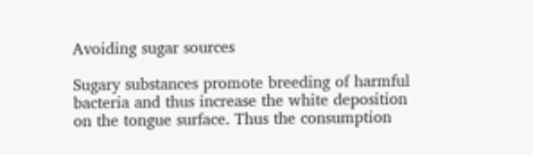Avoiding sugar sources

Sugary substances promote breeding of harmful bacteria and thus increase the white deposition on the tongue surface. Thus the consumption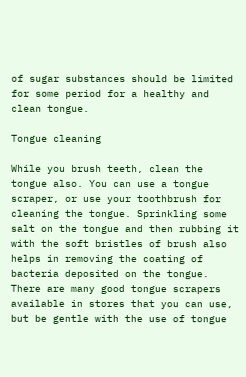of sugar substances should be limited for some period for a healthy and clean tongue.

Tongue cleaning

While you brush teeth, clean the tongue also. You can use a tongue scraper, or use your toothbrush for cleaning the tongue. Sprinkling some salt on the tongue and then rubbing it with the soft bristles of brush also helps in removing the coating of bacteria deposited on the tongue.
There are many good tongue scrapers available in stores that you can use, but be gentle with the use of tongue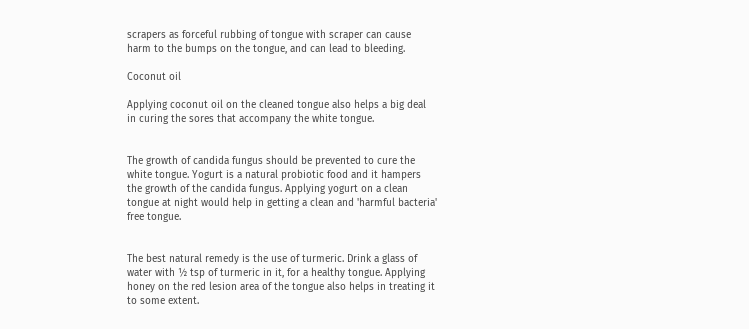scrapers as forceful rubbing of tongue with scraper can cause harm to the bumps on the tongue, and can lead to bleeding.

Coconut oil

Applying coconut oil on the cleaned tongue also helps a big deal in curing the sores that accompany the white tongue.


The growth of candida fungus should be prevented to cure the white tongue. Yogurt is a natural probiotic food and it hampers the growth of the candida fungus. Applying yogurt on a clean tongue at night would help in getting a clean and 'harmful bacteria' free tongue.


The best natural remedy is the use of turmeric. Drink a glass of water with ½ tsp of turmeric in it, for a healthy tongue. Applying honey on the red lesion area of the tongue also helps in treating it to some extent.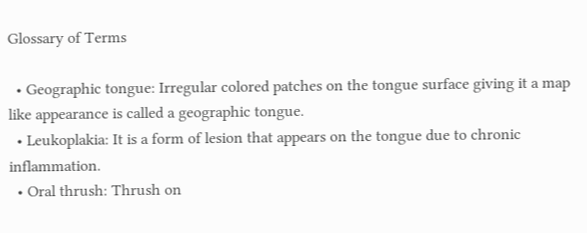Glossary of Terms

  • Geographic tongue: Irregular colored patches on the tongue surface giving it a map like appearance is called a geographic tongue.
  • Leukoplakia: It is a form of lesion that appears on the tongue due to chronic inflammation.
  • Oral thrush: Thrush on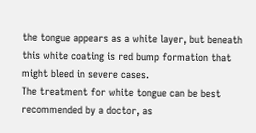the tongue appears as a white layer, but beneath this white coating is red bump formation that might bleed in severe cases.
The treatment for white tongue can be best recommended by a doctor, as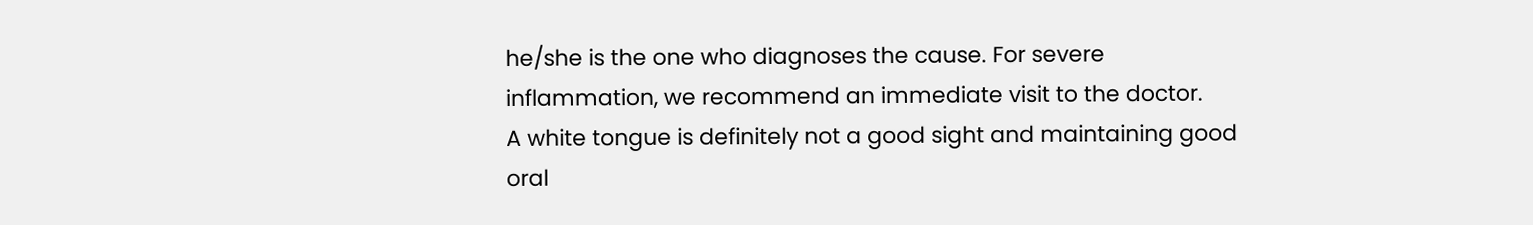he/she is the one who diagnoses the cause. For severe inflammation, we recommend an immediate visit to the doctor.
A white tongue is definitely not a good sight and maintaining good oral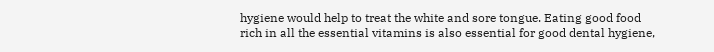hygiene would help to treat the white and sore tongue. Eating good food rich in all the essential vitamins is also essential for good dental hygiene,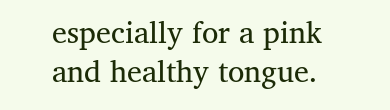especially for a pink and healthy tongue.